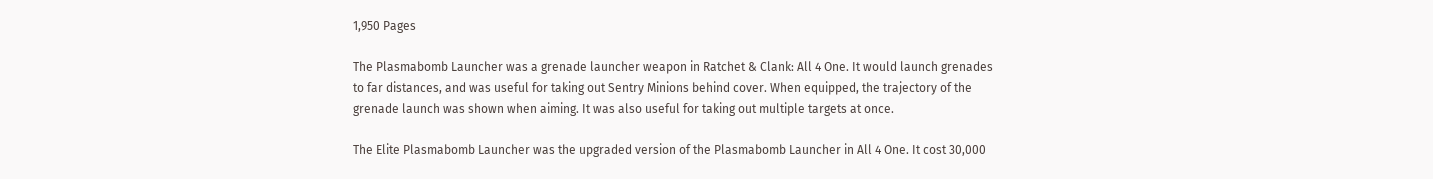1,950 Pages

The Plasmabomb Launcher was a grenade launcher weapon in Ratchet & Clank: All 4 One. It would launch grenades to far distances, and was useful for taking out Sentry Minions behind cover. When equipped, the trajectory of the grenade launch was shown when aiming. It was also useful for taking out multiple targets at once.

The Elite Plasmabomb Launcher was the upgraded version of the Plasmabomb Launcher in All 4 One. It cost 30,000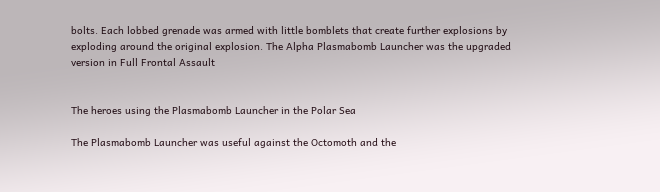bolts. Each lobbed grenade was armed with little bomblets that create further explosions by exploding around the original explosion. The Alpha Plasmabomb Launcher was the upgraded version in Full Frontal Assault


The heroes using the Plasmabomb Launcher in the Polar Sea

The Plasmabomb Launcher was useful against the Octomoth and the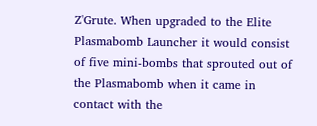Z'Grute. When upgraded to the Elite Plasmabomb Launcher it would consist of five mini-bombs that sprouted out of the Plasmabomb when it came in contact with the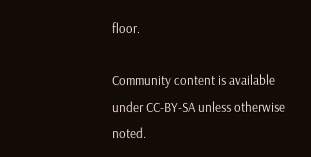floor.

Community content is available under CC-BY-SA unless otherwise noted.